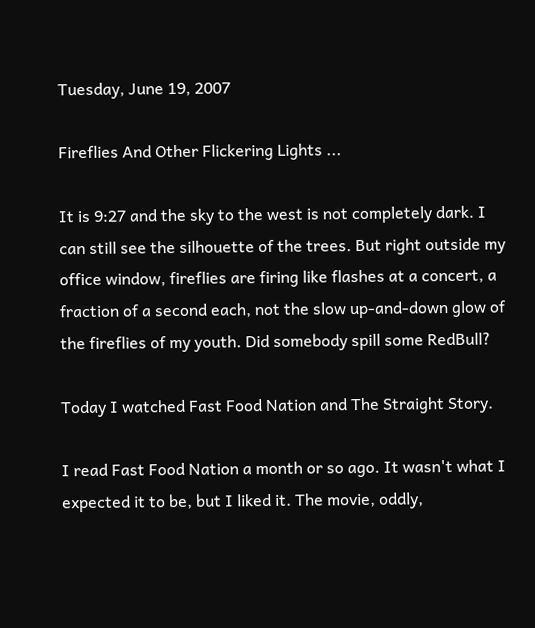Tuesday, June 19, 2007

Fireflies And Other Flickering Lights ...

It is 9:27 and the sky to the west is not completely dark. I can still see the silhouette of the trees. But right outside my office window, fireflies are firing like flashes at a concert, a fraction of a second each, not the slow up-and-down glow of the fireflies of my youth. Did somebody spill some RedBull?

Today I watched Fast Food Nation and The Straight Story.

I read Fast Food Nation a month or so ago. It wasn't what I expected it to be, but I liked it. The movie, oddly,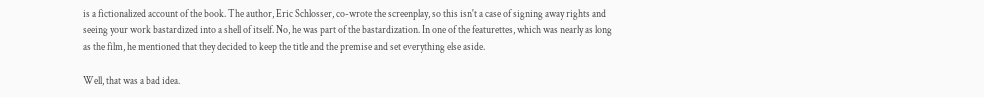is a fictionalized account of the book. The author, Eric Schlosser, co-wrote the screenplay, so this isn't a case of signing away rights and seeing your work bastardized into a shell of itself. No, he was part of the bastardization. In one of the featurettes, which was nearly as long as the film, he mentioned that they decided to keep the title and the premise and set everything else aside.

Well, that was a bad idea.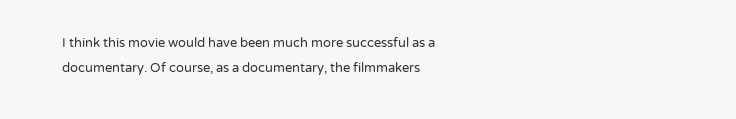I think this movie would have been much more successful as a documentary. Of course, as a documentary, the filmmakers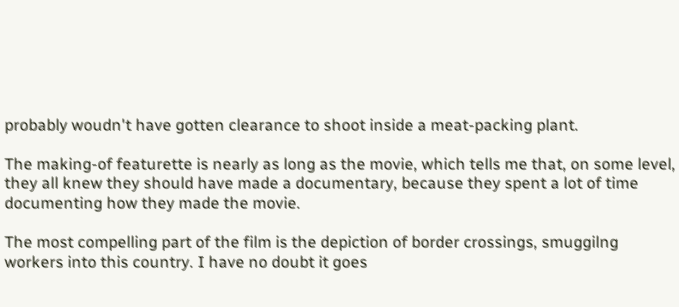probably woudn't have gotten clearance to shoot inside a meat-packing plant.

The making-of featurette is nearly as long as the movie, which tells me that, on some level, they all knew they should have made a documentary, because they spent a lot of time documenting how they made the movie.

The most compelling part of the film is the depiction of border crossings, smuggilng workers into this country. I have no doubt it goes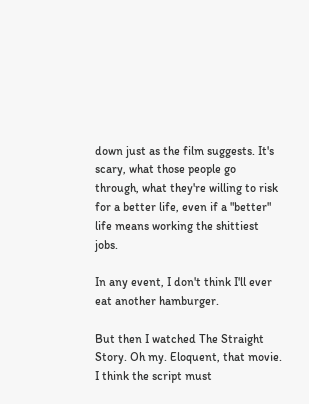down just as the film suggests. It's scary, what those people go through, what they're willing to risk for a better life, even if a "better" life means working the shittiest jobs.

In any event, I don't think I'll ever eat another hamburger.

But then I watched The Straight Story. Oh my. Eloquent, that movie. I think the script must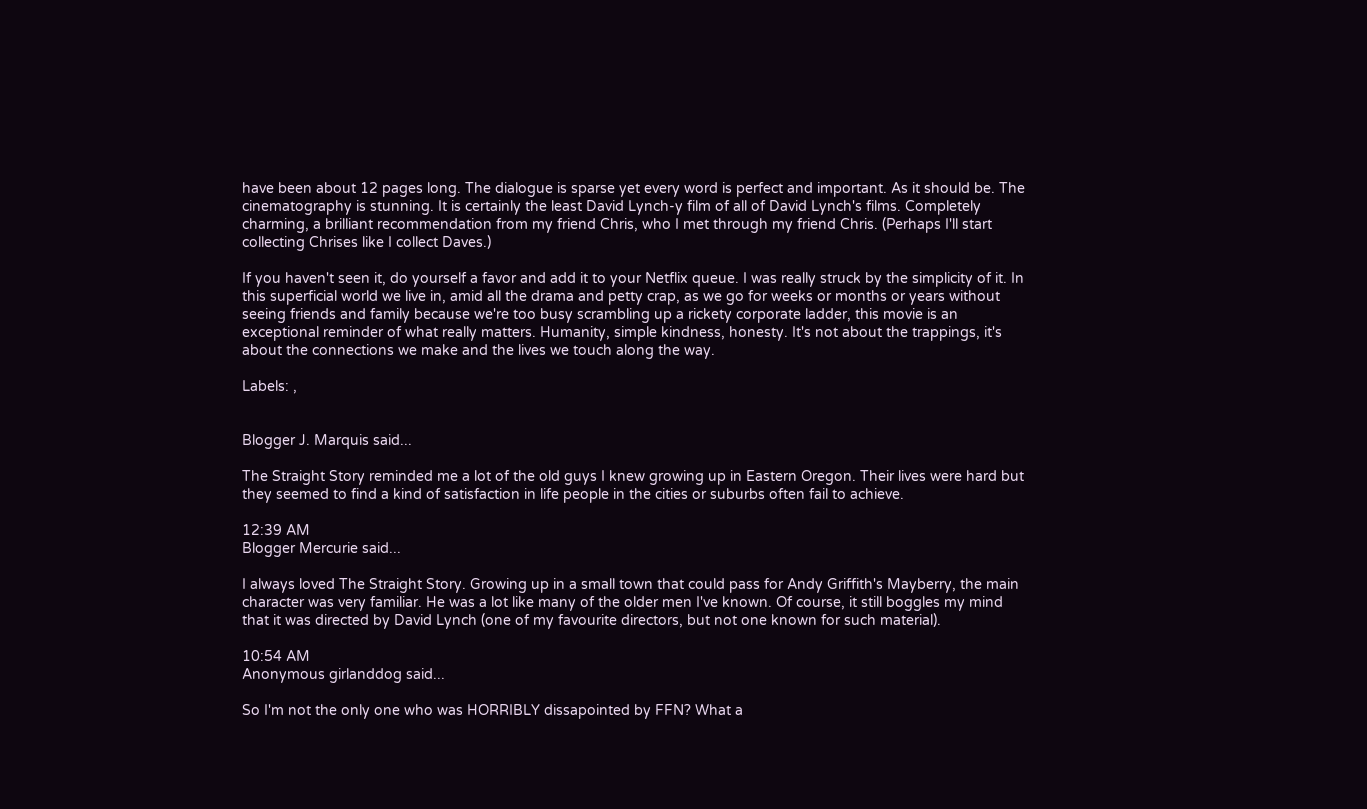have been about 12 pages long. The dialogue is sparse yet every word is perfect and important. As it should be. The cinematography is stunning. It is certainly the least David Lynch-y film of all of David Lynch's films. Completely charming, a brilliant recommendation from my friend Chris, who I met through my friend Chris. (Perhaps I'll start collecting Chrises like I collect Daves.)

If you haven't seen it, do yourself a favor and add it to your Netflix queue. I was really struck by the simplicity of it. In this superficial world we live in, amid all the drama and petty crap, as we go for weeks or months or years without seeing friends and family because we're too busy scrambling up a rickety corporate ladder, this movie is an exceptional reminder of what really matters. Humanity, simple kindness, honesty. It's not about the trappings, it's about the connections we make and the lives we touch along the way.

Labels: ,


Blogger J. Marquis said...

The Straight Story reminded me a lot of the old guys I knew growing up in Eastern Oregon. Their lives were hard but they seemed to find a kind of satisfaction in life people in the cities or suburbs often fail to achieve.

12:39 AM
Blogger Mercurie said...

I always loved The Straight Story. Growing up in a small town that could pass for Andy Griffith's Mayberry, the main character was very familiar. He was a lot like many of the older men I've known. Of course, it still boggles my mind that it was directed by David Lynch (one of my favourite directors, but not one known for such material).

10:54 AM
Anonymous girlanddog said...

So I'm not the only one who was HORRIBLY dissapointed by FFN? What a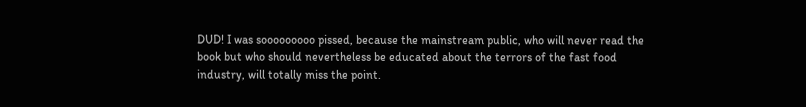DUD! I was sooooooooo pissed, because the mainstream public, who will never read the book but who should nevertheless be educated about the terrors of the fast food industry, will totally miss the point.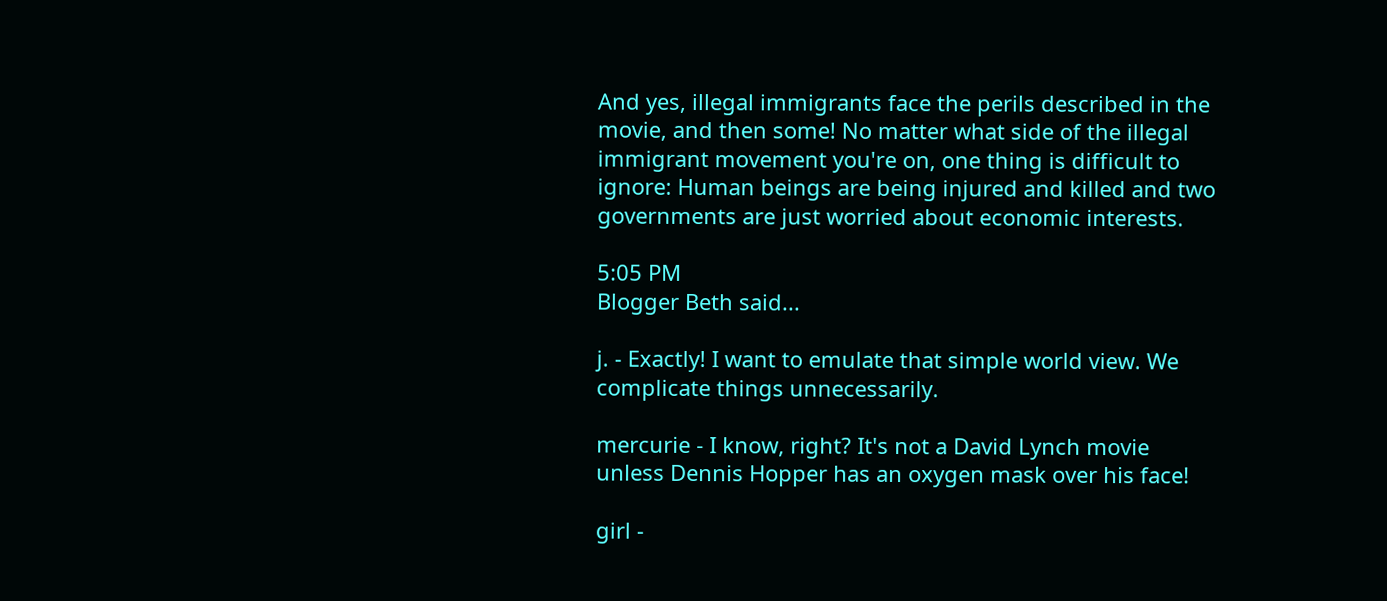And yes, illegal immigrants face the perils described in the movie, and then some! No matter what side of the illegal immigrant movement you're on, one thing is difficult to ignore: Human beings are being injured and killed and two governments are just worried about economic interests.

5:05 PM
Blogger Beth said...

j. - Exactly! I want to emulate that simple world view. We complicate things unnecessarily.

mercurie - I know, right? It's not a David Lynch movie unless Dennis Hopper has an oxygen mask over his face!

girl -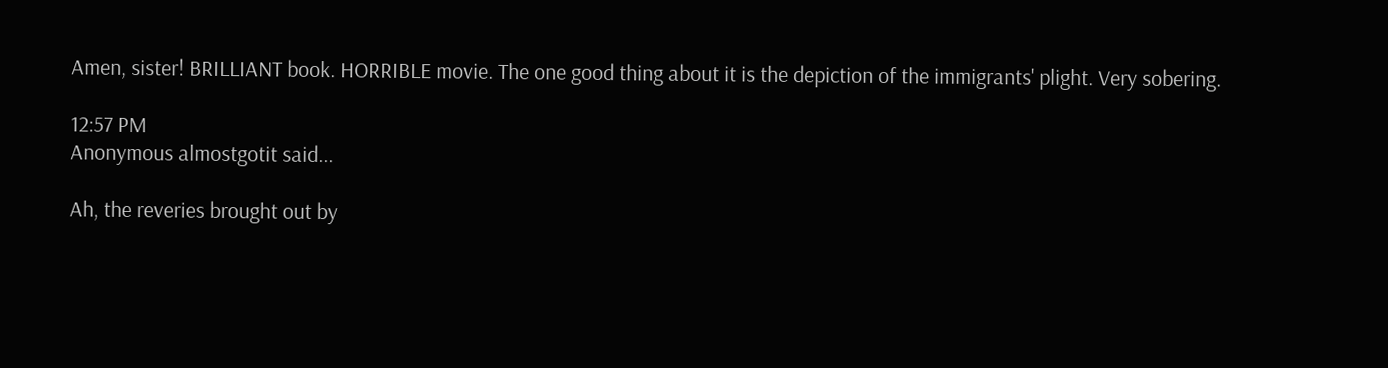Amen, sister! BRILLIANT book. HORRIBLE movie. The one good thing about it is the depiction of the immigrants' plight. Very sobering.

12:57 PM
Anonymous almostgotit said...

Ah, the reveries brought out by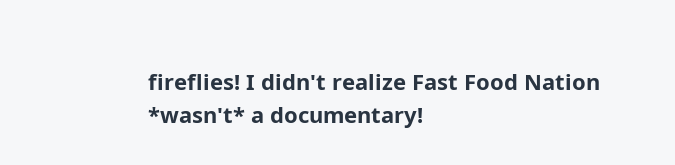fireflies! I didn't realize Fast Food Nation *wasn't* a documentary!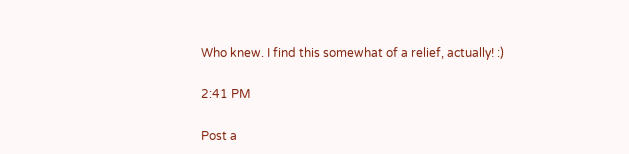Who knew. I find this somewhat of a relief, actually! :)

2:41 PM

Post a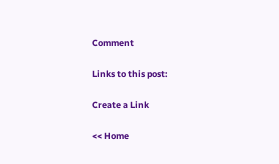Comment

Links to this post:

Create a Link

<< Home